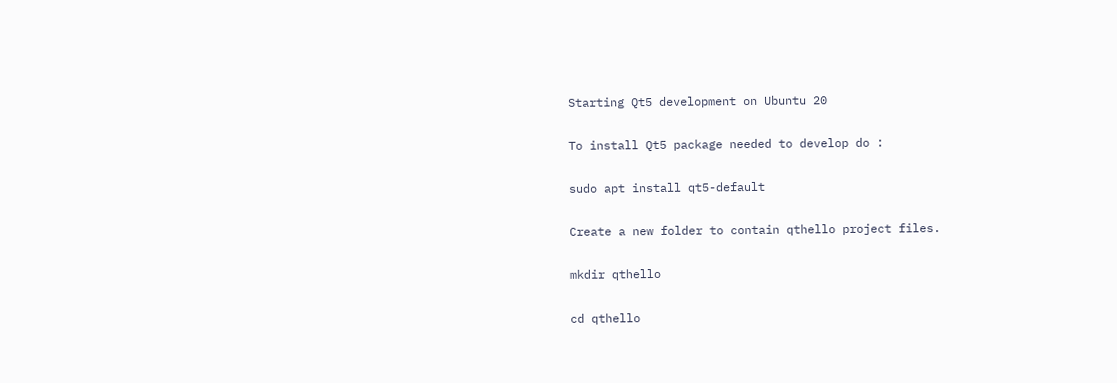Starting Qt5 development on Ubuntu 20

To install Qt5 package needed to develop do :

sudo apt install qt5-default

Create a new folder to contain qthello project files.

mkdir qthello

cd qthello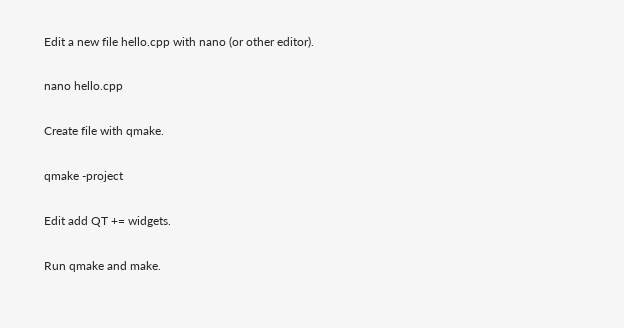Edit a new file hello.cpp with nano (or other editor).

nano hello.cpp

Create file with qmake.

qmake -project

Edit add QT += widgets.

Run qmake and make.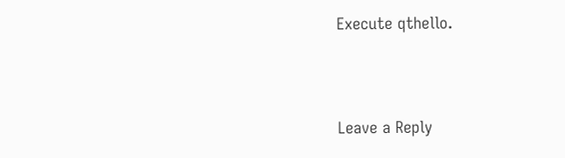Execute qthello.



Leave a Reply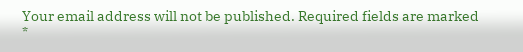Your email address will not be published. Required fields are marked *